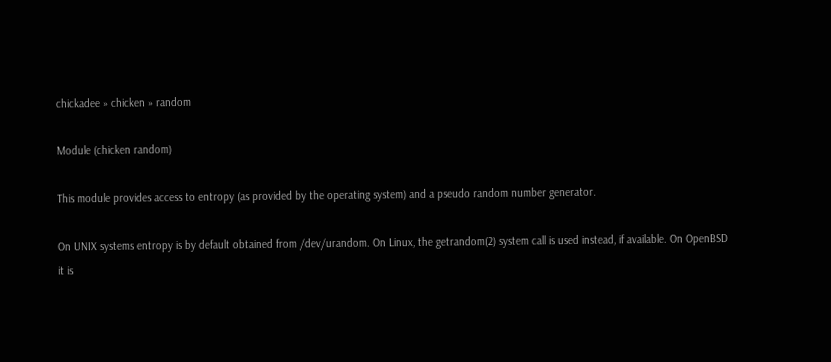chickadee » chicken » random

Module (chicken random)

This module provides access to entropy (as provided by the operating system) and a pseudo random number generator.

On UNIX systems entropy is by default obtained from /dev/urandom. On Linux, the getrandom(2) system call is used instead, if available. On OpenBSD it is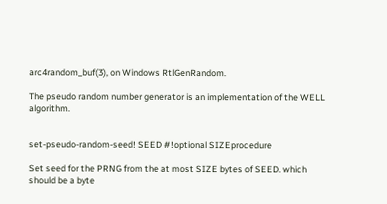arc4random_buf(3), on Windows RtlGenRandom.

The pseudo random number generator is an implementation of the WELL algorithm.


set-pseudo-random-seed! SEED #!optional SIZEprocedure

Set seed for the PRNG from the at most SIZE bytes of SEED. which should be a byte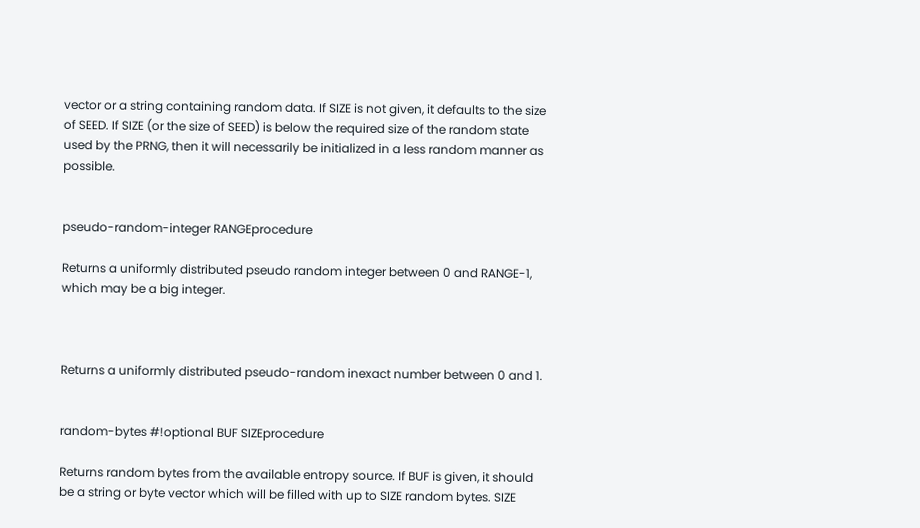vector or a string containing random data. If SIZE is not given, it defaults to the size of SEED. If SIZE (or the size of SEED) is below the required size of the random state used by the PRNG, then it will necessarily be initialized in a less random manner as possible.


pseudo-random-integer RANGEprocedure

Returns a uniformly distributed pseudo random integer between 0 and RANGE-1, which may be a big integer.



Returns a uniformly distributed pseudo-random inexact number between 0 and 1.


random-bytes #!optional BUF SIZEprocedure

Returns random bytes from the available entropy source. If BUF is given, it should be a string or byte vector which will be filled with up to SIZE random bytes. SIZE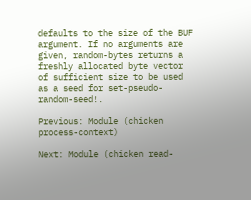defaults to the size of the BUF argument. If no arguments are given, random-bytes returns a freshly allocated byte vector of sufficient size to be used as a seed for set-pseudo-random-seed!.

Previous: Module (chicken process-context)

Next: Module (chicken read-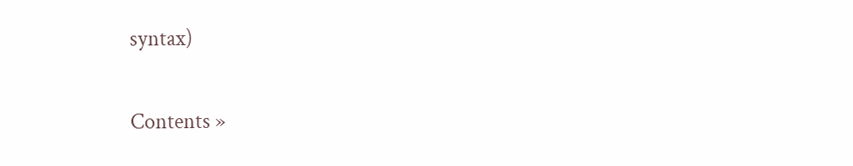syntax)

Contents »